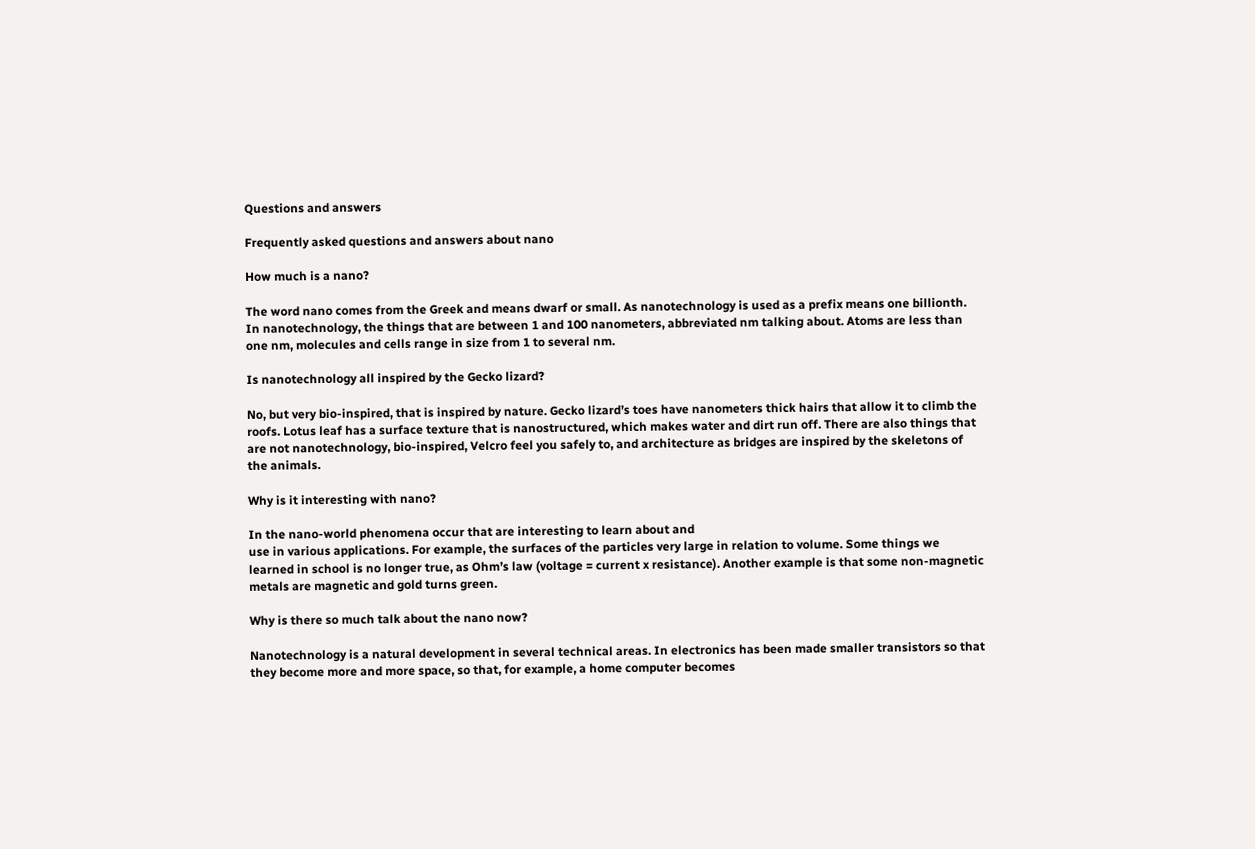Questions and answers

Frequently asked questions and answers about nano

How much is a nano?

The word nano comes from the Greek and means dwarf or small. As nanotechnology is used as a prefix means one billionth. In nanotechnology, the things that are between 1 and 100 nanometers, abbreviated nm talking about. Atoms are less than one nm, molecules and cells range in size from 1 to several nm.

Is nanotechnology all inspired by the Gecko lizard?

No, but very bio-inspired, that is inspired by nature. Gecko lizard’s toes have nanometers thick hairs that allow it to climb the roofs. Lotus leaf has a surface texture that is nanostructured, which makes water and dirt run off. There are also things that are not nanotechnology, bio-inspired, Velcro feel you safely to, and architecture as bridges are inspired by the skeletons of the animals.

Why is it interesting with nano?

In the nano-world phenomena occur that are interesting to learn about and
use in various applications. For example, the surfaces of the particles very large in relation to volume. Some things we learned in school is no longer true, as Ohm’s law (voltage = current x resistance). Another example is that some non-magnetic metals are magnetic and gold turns green.

Why is there so much talk about the nano now?

Nanotechnology is a natural development in several technical areas. In electronics has been made smaller transistors so that they become more and more space, so that, for example, a home computer becomes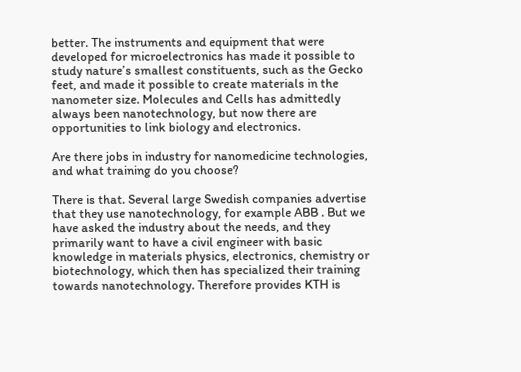better. The instruments and equipment that were developed for microelectronics has made it possible to study nature’s smallest constituents, such as the Gecko feet, and made it possible to create materials in the nanometer size. Molecules and Cells has admittedly always been nanotechnology, but now there are opportunities to link biology and electronics.

Are there jobs in industry for nanomedicine technologies, and what training do you choose?

There is that. Several large Swedish companies advertise that they use nanotechnology, for example ABB . But we have asked the industry about the needs, and they primarily want to have a civil engineer with basic knowledge in materials physics, electronics, chemistry or biotechnology, which then has specialized their training towards nanotechnology. Therefore provides KTH is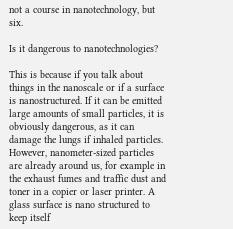not a course in nanotechnology, but six.

Is it dangerous to nanotechnologies?

This is because if you talk about things in the nanoscale or if a surface is nanostructured. If it can be emitted large amounts of small particles, it is obviously dangerous, as it can damage the lungs if inhaled particles. However, nanometer-sized particles are already around us, for example in the exhaust fumes and traffic dust and toner in a copier or laser printer. A glass surface is nano structured to keep itself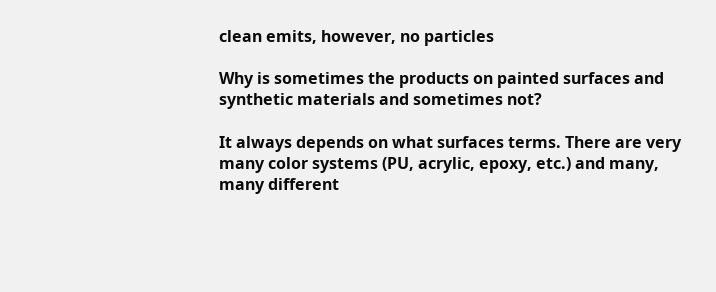clean emits, however, no particles

Why is sometimes the products on painted surfaces and synthetic materials and sometimes not?

It always depends on what surfaces terms. There are very many color systems (PU, acrylic, epoxy, etc.) and many, many different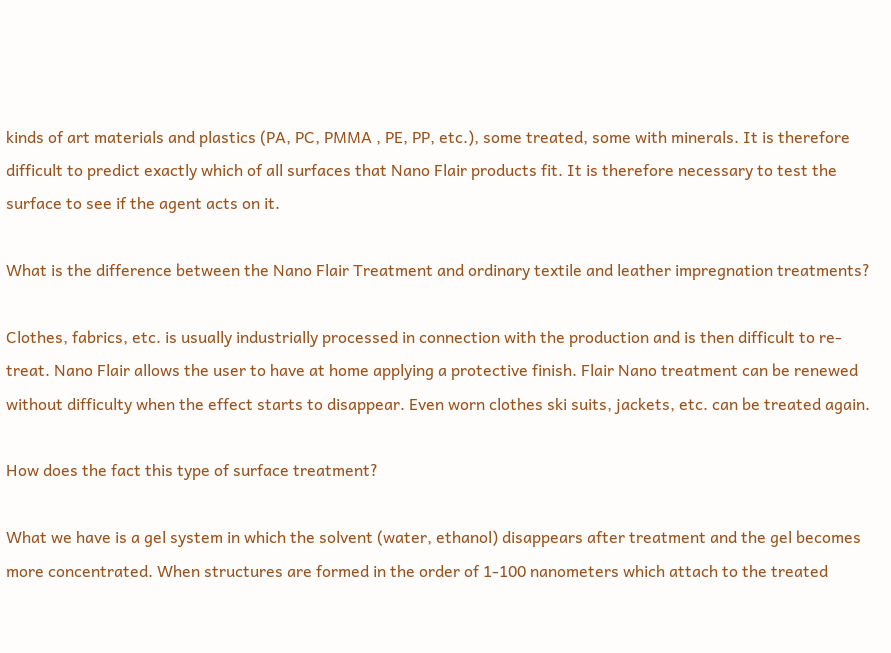kinds of art materials and plastics (PA, PC, PMMA , PE, PP, etc.), some treated, some with minerals. It is therefore difficult to predict exactly which of all surfaces that Nano Flair products fit. It is therefore necessary to test the surface to see if the agent acts on it.

What is the difference between the Nano Flair Treatment and ordinary textile and leather impregnation treatments?

Clothes, fabrics, etc. is usually industrially processed in connection with the production and is then difficult to re-treat. Nano Flair allows the user to have at home applying a protective finish. Flair Nano treatment can be renewed without difficulty when the effect starts to disappear. Even worn clothes ski suits, jackets, etc. can be treated again.

How does the fact this type of surface treatment?

What we have is a gel system in which the solvent (water, ethanol) disappears after treatment and the gel becomes more concentrated. When structures are formed in the order of 1-100 nanometers which attach to the treated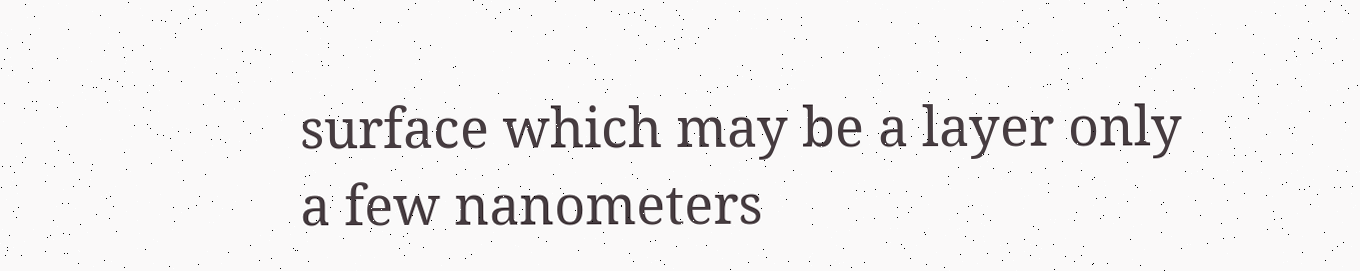surface which may be a layer only a few nanometers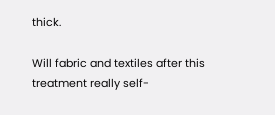thick.

Will fabric and textiles after this treatment really self-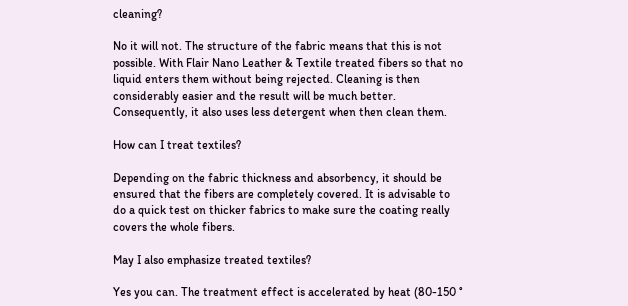cleaning?

No it will not. The structure of the fabric means that this is not possible. With Flair Nano Leather & Textile treated fibers so that no liquid enters them without being rejected. Cleaning is then considerably easier and the result will be much better. Consequently, it also uses less detergent when then clean them.

How can I treat textiles?

Depending on the fabric thickness and absorbency, it should be ensured that the fibers are completely covered. It is advisable to do a quick test on thicker fabrics to make sure the coating really covers the whole fibers.

May I also emphasize treated textiles?

Yes you can. The treatment effect is accelerated by heat (80-150 °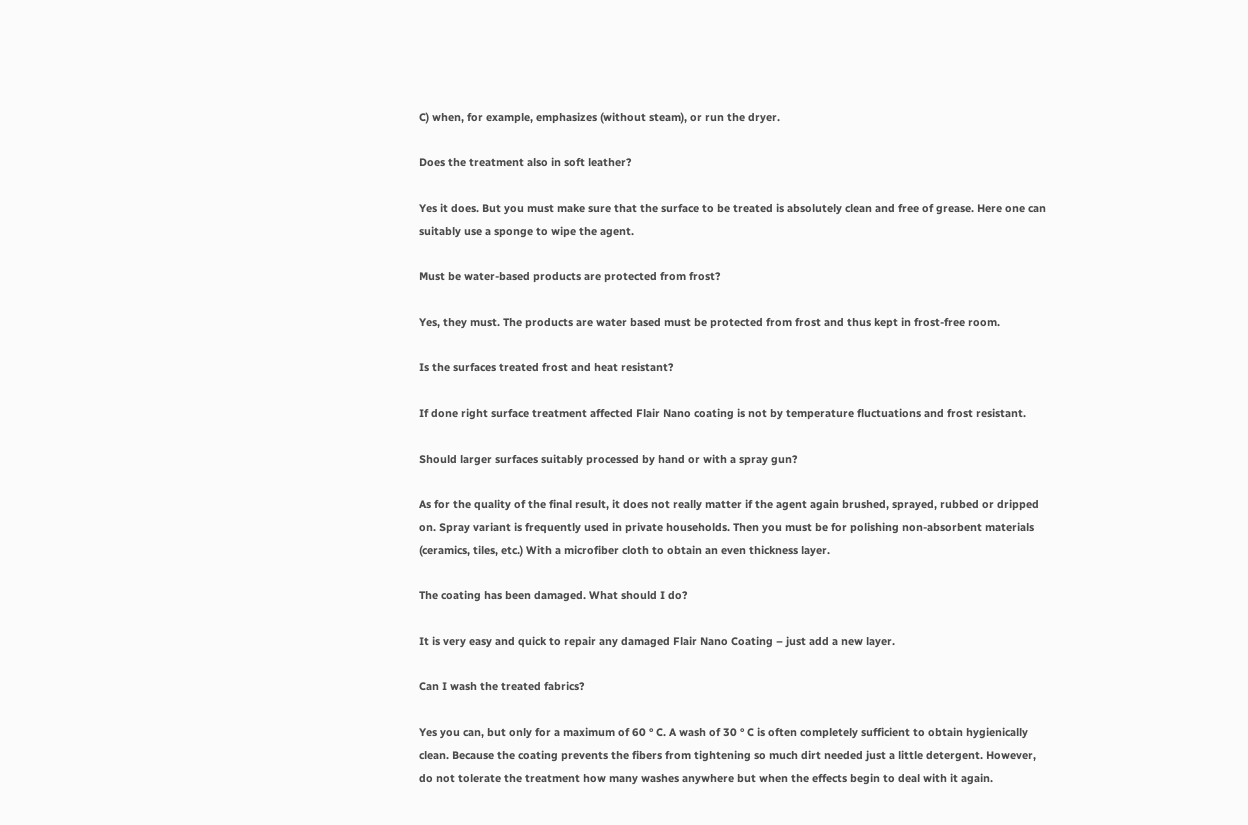C) when, for example, emphasizes (without steam), or run the dryer.

Does the treatment also in soft leather?

Yes it does. But you must make sure that the surface to be treated is absolutely clean and free of grease. Here one can suitably use a sponge to wipe the agent.

Must be water-based products are protected from frost?

Yes, they must. The products are water based must be protected from frost and thus kept in frost-free room.

Is the surfaces treated frost and heat resistant?

If done right surface treatment affected Flair Nano coating is not by temperature fluctuations and frost resistant.

Should larger surfaces suitably processed by hand or with a spray gun?

As for the quality of the final result, it does not really matter if the agent again brushed, sprayed, rubbed or dripped on. Spray variant is frequently used in private households. Then you must be for polishing non-absorbent materials (ceramics, tiles, etc.) With a microfiber cloth to obtain an even thickness layer.

The coating has been damaged. What should I do?

It is very easy and quick to repair any damaged Flair Nano Coating – just add a new layer.

Can I wash the treated fabrics?

Yes you can, but only for a maximum of 60 ° C. A wash of 30 ° C is often completely sufficient to obtain hygienically clean. Because the coating prevents the fibers from tightening so much dirt needed just a little detergent. However, do not tolerate the treatment how many washes anywhere but when the effects begin to deal with it again.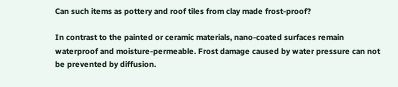Can such items as pottery and roof tiles from clay made frost-proof?

In contrast to the painted or ceramic materials, nano-coated surfaces remain waterproof and moisture-permeable. Frost damage caused by water pressure can not be prevented by diffusion.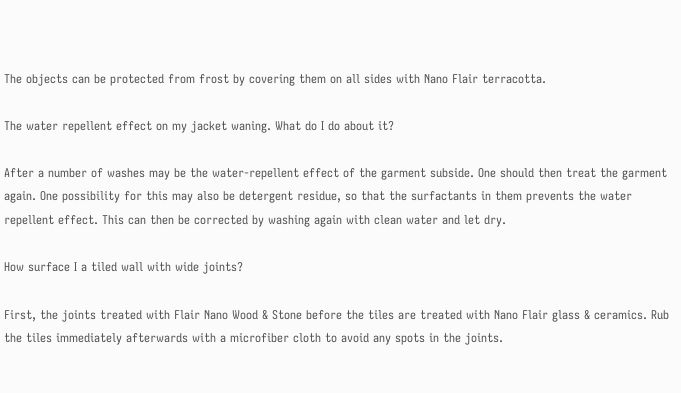The objects can be protected from frost by covering them on all sides with Nano Flair terracotta.

The water repellent effect on my jacket waning. What do I do about it?

After a number of washes may be the water-repellent effect of the garment subside. One should then treat the garment again. One possibility for this may also be detergent residue, so that the surfactants in them prevents the water repellent effect. This can then be corrected by washing again with clean water and let dry.

How surface I a tiled wall with wide joints?

First, the joints treated with Flair Nano Wood & Stone before the tiles are treated with Nano Flair glass & ceramics. Rub the tiles immediately afterwards with a microfiber cloth to avoid any spots in the joints.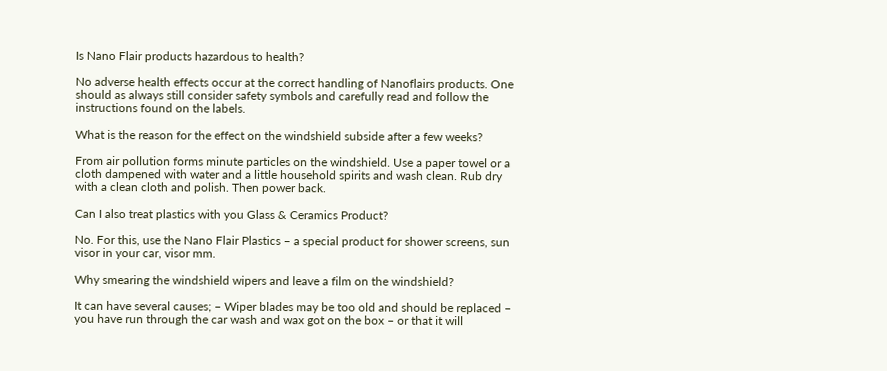Is Nano Flair products hazardous to health?

No adverse health effects occur at the correct handling of Nanoflairs products. One should as always still consider safety symbols and carefully read and follow the instructions found on the labels.

What is the reason for the effect on the windshield subside after a few weeks?

From air pollution forms minute particles on the windshield. Use a paper towel or a cloth dampened with water and a little household spirits and wash clean. Rub dry with a clean cloth and polish. Then power back.

Can I also treat plastics with you Glass & Ceramics Product?

No. For this, use the Nano Flair Plastics – a special product for shower screens, sun visor in your car, visor mm.

Why smearing the windshield wipers and leave a film on the windshield?

It can have several causes; – Wiper blades may be too old and should be replaced – you have run through the car wash and wax got on the box – or that it will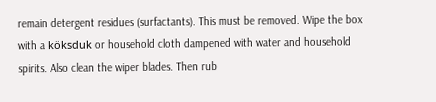remain detergent residues (surfactants). This must be removed. Wipe the box with a köksduk or household cloth dampened with water and household spirits. Also clean the wiper blades. Then rub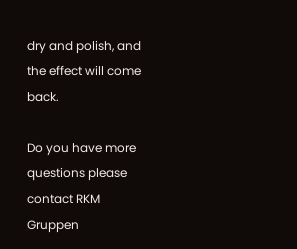dry and polish, and the effect will come back.

Do you have more questions please contact RKM Gruppen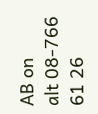AB on
alt 08-766 61 26